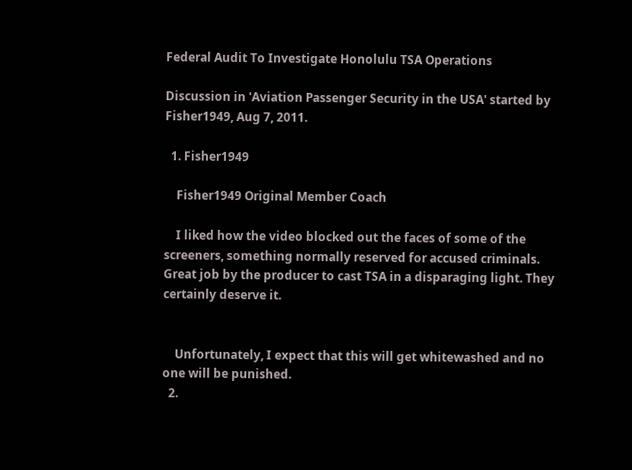Federal Audit To Investigate Honolulu TSA Operations

Discussion in 'Aviation Passenger Security in the USA' started by Fisher1949, Aug 7, 2011.

  1. Fisher1949

    Fisher1949 Original Member Coach

    I liked how the video blocked out the faces of some of the screeners, something normally reserved for accused criminals. Great job by the producer to cast TSA in a disparaging light. They certainly deserve it.


    Unfortunately, I expect that this will get whitewashed and no one will be punished.
  2.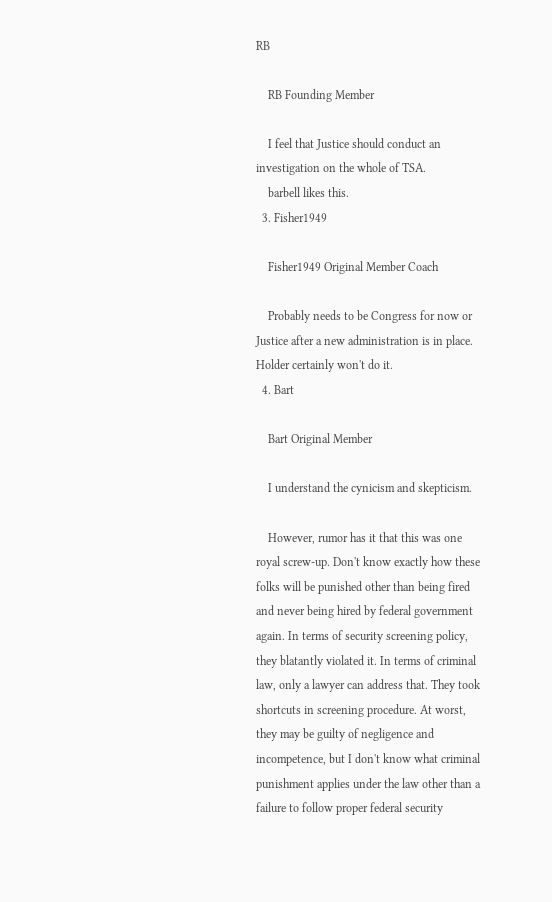RB

    RB Founding Member

    I feel that Justice should conduct an investigation on the whole of TSA.
    barbell likes this.
  3. Fisher1949

    Fisher1949 Original Member Coach

    Probably needs to be Congress for now or Justice after a new administration is in place. Holder certainly won't do it.
  4. Bart

    Bart Original Member

    I understand the cynicism and skepticism.

    However, rumor has it that this was one royal screw-up. Don't know exactly how these folks will be punished other than being fired and never being hired by federal government again. In terms of security screening policy, they blatantly violated it. In terms of criminal law, only a lawyer can address that. They took shortcuts in screening procedure. At worst, they may be guilty of negligence and incompetence, but I don't know what criminal punishment applies under the law other than a failure to follow proper federal security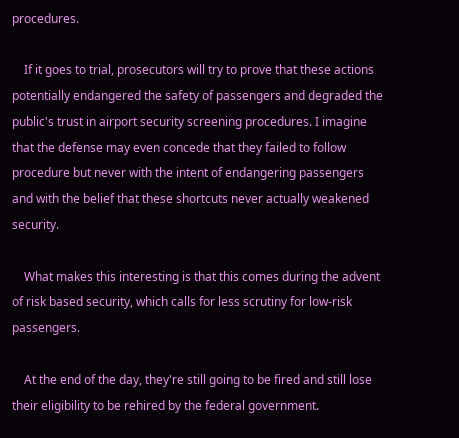procedures.

    If it goes to trial, prosecutors will try to prove that these actions potentially endangered the safety of passengers and degraded the public's trust in airport security screening procedures. I imagine that the defense may even concede that they failed to follow procedure but never with the intent of endangering passengers and with the belief that these shortcuts never actually weakened security.

    What makes this interesting is that this comes during the advent of risk based security, which calls for less scrutiny for low-risk passengers.

    At the end of the day, they're still going to be fired and still lose their eligibility to be rehired by the federal government.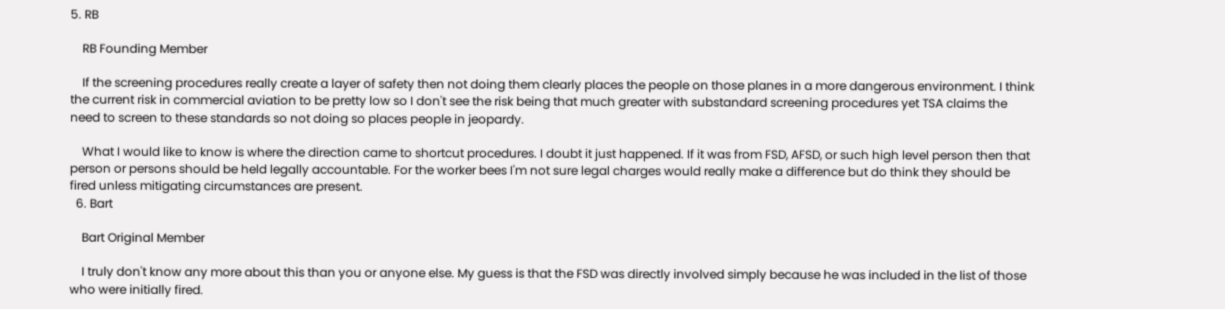5. RB

    RB Founding Member

    If the screening procedures really create a layer of safety then not doing them clearly places the people on those planes in a more dangerous environment. I think the current risk in commercial aviation to be pretty low so I don't see the risk being that much greater with substandard screening procedures yet TSA claims the need to screen to these standards so not doing so places people in jeopardy.

    What I would like to know is where the direction came to shortcut procedures. I doubt it just happened. If it was from FSD, AFSD, or such high level person then that person or persons should be held legally accountable. For the worker bees I'm not sure legal charges would really make a difference but do think they should be fired unless mitigating circumstances are present.
  6. Bart

    Bart Original Member

    I truly don't know any more about this than you or anyone else. My guess is that the FSD was directly involved simply because he was included in the list of those who were initially fired.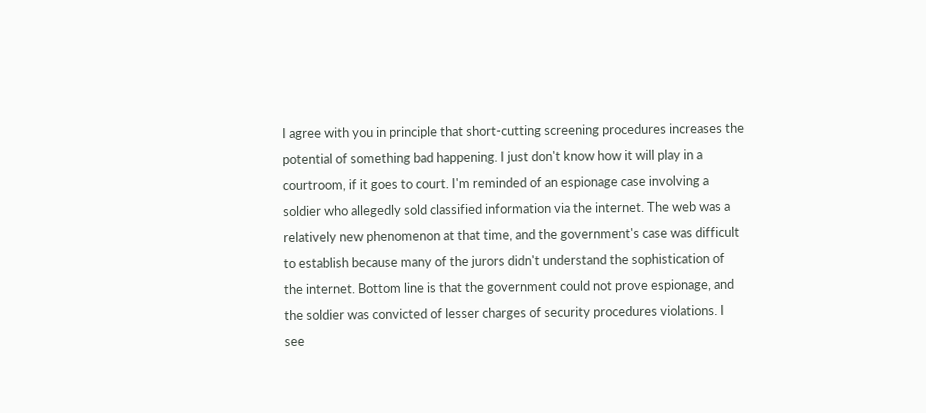I agree with you in principle that short-cutting screening procedures increases the potential of something bad happening. I just don't know how it will play in a courtroom, if it goes to court. I'm reminded of an espionage case involving a soldier who allegedly sold classified information via the internet. The web was a relatively new phenomenon at that time, and the government's case was difficult to establish because many of the jurors didn't understand the sophistication of the internet. Bottom line is that the government could not prove espionage, and the soldier was convicted of lesser charges of security procedures violations. I see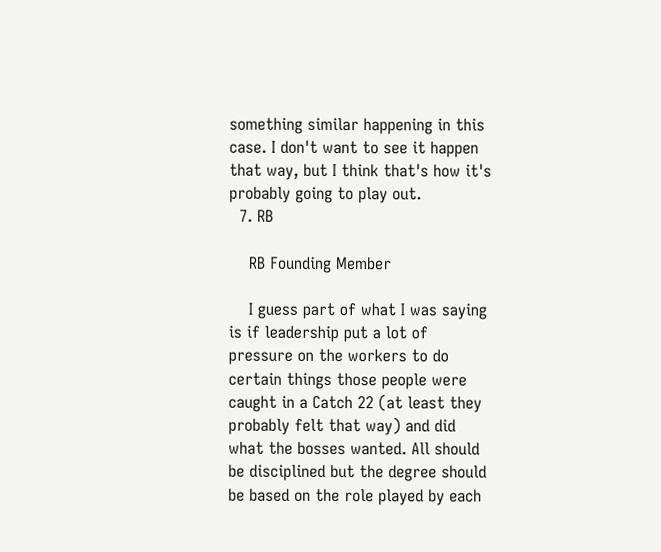something similar happening in this case. I don't want to see it happen that way, but I think that's how it's probably going to play out.
  7. RB

    RB Founding Member

    I guess part of what I was saying is if leadership put a lot of pressure on the workers to do certain things those people were caught in a Catch 22 (at least they probably felt that way) and did what the bosses wanted. All should be disciplined but the degree should be based on the role played by each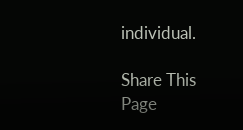individual.

Share This Page